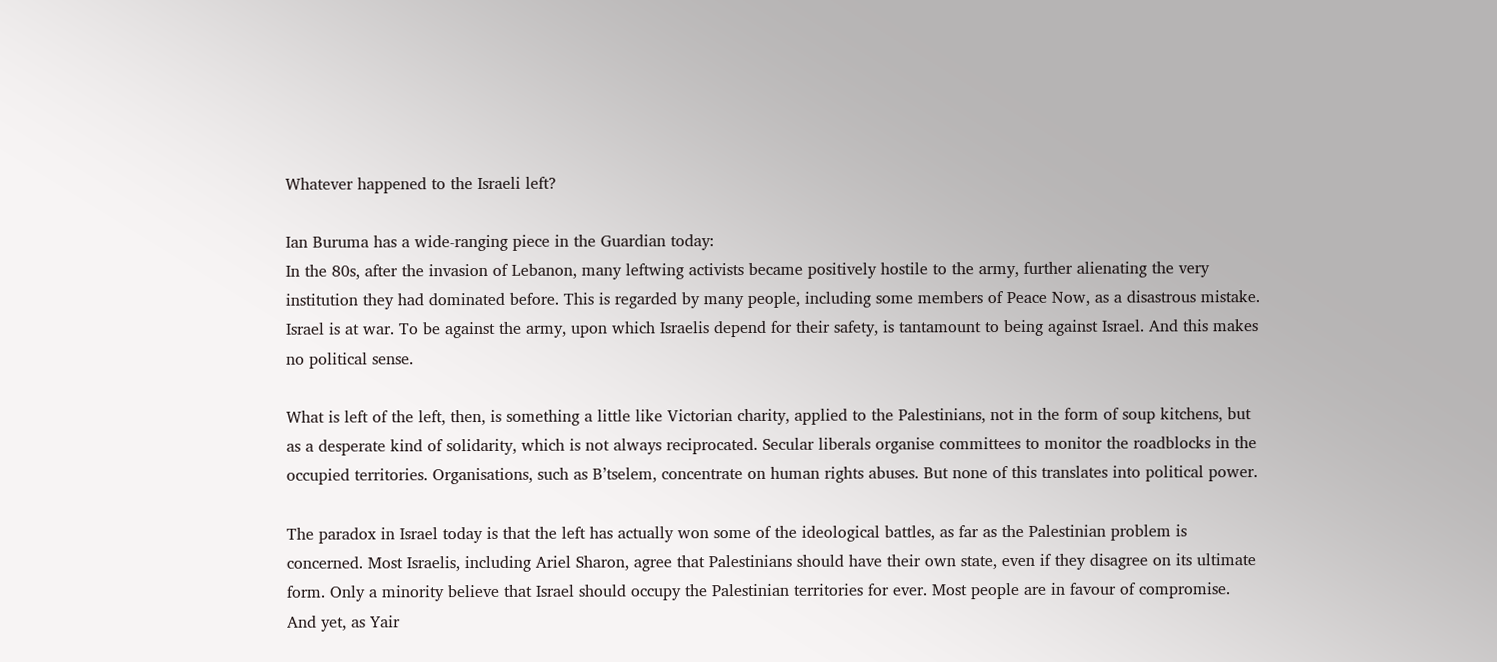Whatever happened to the Israeli left?

Ian Buruma has a wide-ranging piece in the Guardian today:
In the 80s, after the invasion of Lebanon, many leftwing activists became positively hostile to the army, further alienating the very institution they had dominated before. This is regarded by many people, including some members of Peace Now, as a disastrous mistake. Israel is at war. To be against the army, upon which Israelis depend for their safety, is tantamount to being against Israel. And this makes no political sense.

What is left of the left, then, is something a little like Victorian charity, applied to the Palestinians, not in the form of soup kitchens, but as a desperate kind of solidarity, which is not always reciprocated. Secular liberals organise committees to monitor the roadblocks in the occupied territories. Organisations, such as B’tselem, concentrate on human rights abuses. But none of this translates into political power.

The paradox in Israel today is that the left has actually won some of the ideological battles, as far as the Palestinian problem is concerned. Most Israelis, including Ariel Sharon, agree that Palestinians should have their own state, even if they disagree on its ultimate form. Only a minority believe that Israel should occupy the Palestinian territories for ever. Most people are in favour of compromise. And yet, as Yair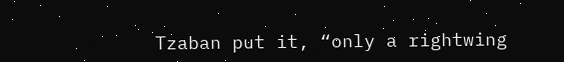Tzaban put it, “only a rightwing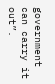government can carry it out”.